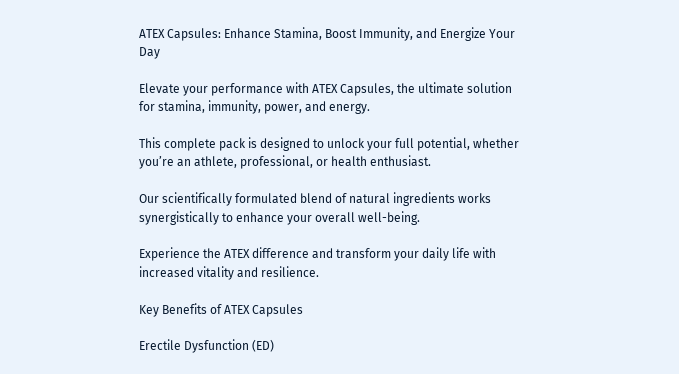ATEX Capsules: Enhance Stamina, Boost Immunity, and Energize Your Day

Elevate your performance with ATEX Capsules, the ultimate solution for stamina, immunity, power, and energy.

This complete pack is designed to unlock your full potential, whether you’re an athlete, professional, or health enthusiast.

Our scientifically formulated blend of natural ingredients works synergistically to enhance your overall well-being.

Experience the ATEX difference and transform your daily life with increased vitality and resilience.

Key Benefits of ATEX Capsules

Erectile Dysfunction (ED)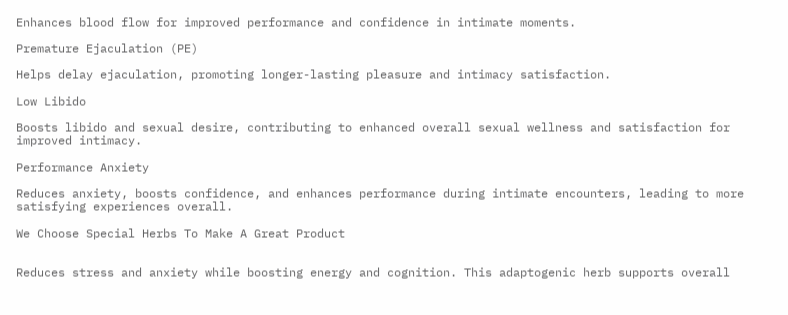Enhances blood flow for improved performance and confidence in intimate moments.

Premature Ejaculation (PE)

Helps delay ejaculation, promoting longer-lasting pleasure and intimacy satisfaction.

Low Libido

Boosts libido and sexual desire, contributing to enhanced overall sexual wellness and satisfaction for improved intimacy.

Performance Anxiety

Reduces anxiety, boosts confidence, and enhances performance during intimate encounters, leading to more satisfying experiences overall.

We Choose Special Herbs To Make A Great Product


Reduces stress and anxiety while boosting energy and cognition. This adaptogenic herb supports overall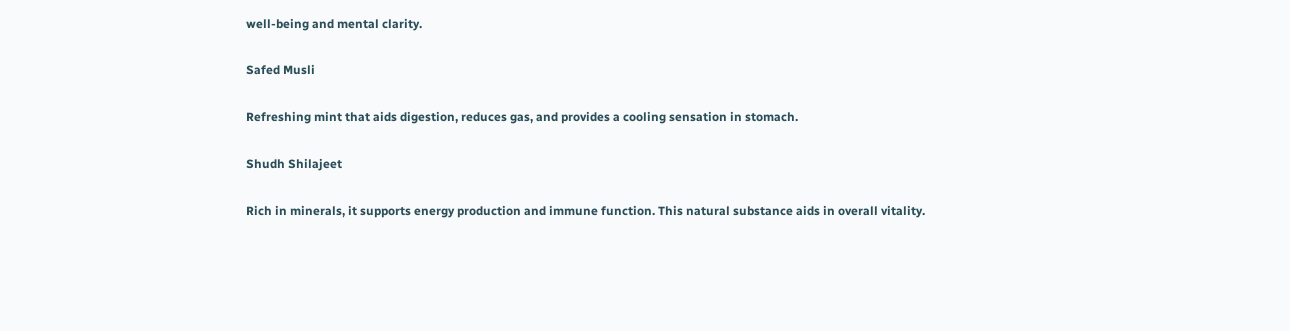well-being and mental clarity.

Safed Musli

Refreshing mint that aids digestion, reduces gas, and provides a cooling sensation in stomach.

Shudh Shilajeet

Rich in minerals, it supports energy production and immune function. This natural substance aids in overall vitality.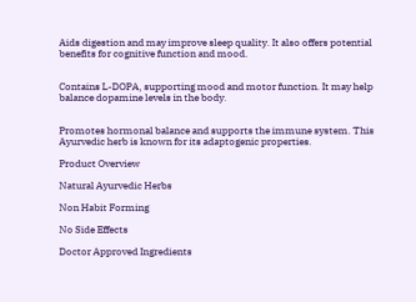Aids digestion and may improve sleep quality. It also offers potential benefits for cognitive function and mood.


Contains L-DOPA, supporting mood and motor function. It may help balance dopamine levels in the body.


Promotes hormonal balance and supports the immune system. This Ayurvedic herb is known for its adaptogenic properties.

Product Overview

Natural Ayurvedic Herbs

Non Habit Forming

No Side Effects

Doctor Approved Ingredients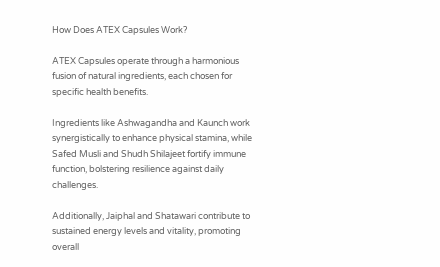How Does ATEX Capsules Work?

ATEX Capsules operate through a harmonious fusion of natural ingredients, each chosen for specific health benefits.

Ingredients like Ashwagandha and Kaunch work synergistically to enhance physical stamina, while Safed Musli and Shudh Shilajeet fortify immune function, bolstering resilience against daily challenges.

Additionally, Jaiphal and Shatawari contribute to sustained energy levels and vitality, promoting overall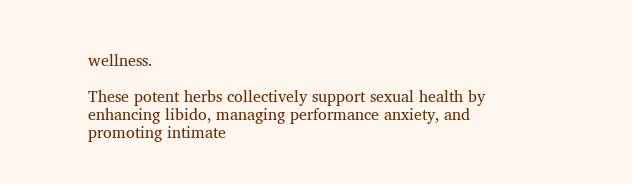wellness.

These potent herbs collectively support sexual health by enhancing libido, managing performance anxiety, and promoting intimate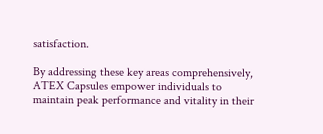satisfaction.

By addressing these key areas comprehensively, ATEX Capsules empower individuals to maintain peak performance and vitality in their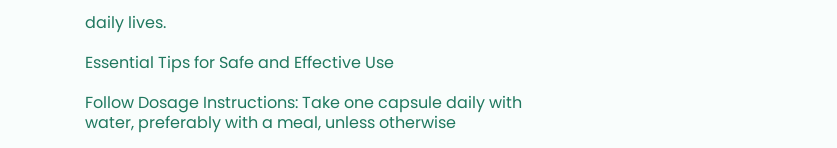daily lives.

Essential Tips for Safe and Effective Use

Follow Dosage Instructions: Take one capsule daily with water, preferably with a meal, unless otherwise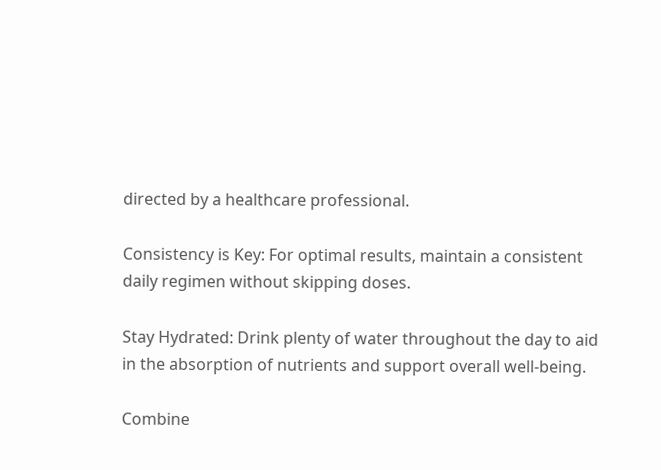directed by a healthcare professional.

Consistency is Key: For optimal results, maintain a consistent daily regimen without skipping doses.

Stay Hydrated: Drink plenty of water throughout the day to aid in the absorption of nutrients and support overall well-being.

Combine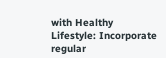with Healthy Lifestyle: Incorporate regular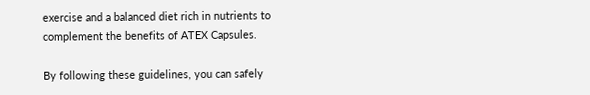exercise and a balanced diet rich in nutrients to complement the benefits of ATEX Capsules.

By following these guidelines, you can safely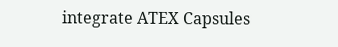integrate ATEX Capsules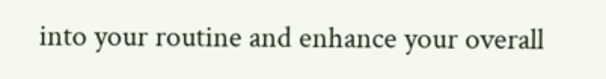into your routine and enhance your overall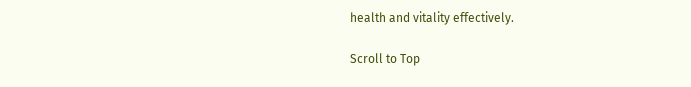health and vitality effectively.

Scroll to Top